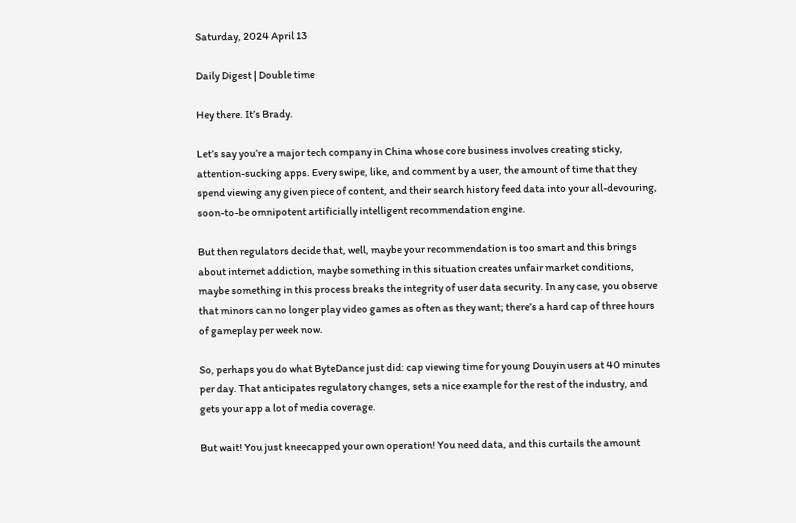Saturday, 2024 April 13

Daily Digest | Double time

Hey there. It’s Brady.

Let’s say you’re a major tech company in China whose core business involves creating sticky, attention-sucking apps. Every swipe, like, and comment by a user, the amount of time that they spend viewing any given piece of content, and their search history feed data into your all-devouring, soon-to-be omnipotent artificially intelligent recommendation engine.

But then regulators decide that, well, maybe your recommendation is too smart and this brings about internet addiction, maybe something in this situation creates unfair market conditions, maybe something in this process breaks the integrity of user data security. In any case, you observe that minors can no longer play video games as often as they want; there’s a hard cap of three hours of gameplay per week now.

So, perhaps you do what ByteDance just did: cap viewing time for young Douyin users at 40 minutes per day. That anticipates regulatory changes, sets a nice example for the rest of the industry, and gets your app a lot of media coverage.

But wait! You just kneecapped your own operation! You need data, and this curtails the amount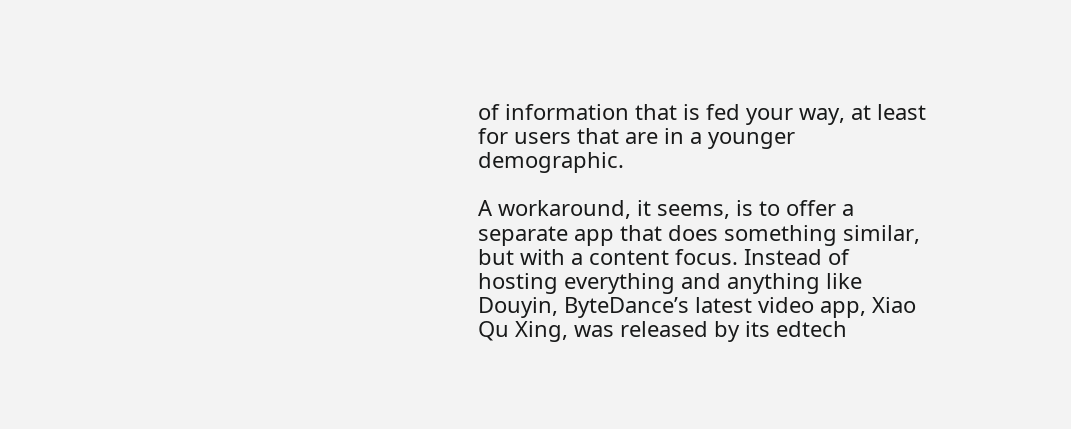of information that is fed your way, at least for users that are in a younger demographic.

A workaround, it seems, is to offer a separate app that does something similar, but with a content focus. Instead of hosting everything and anything like Douyin, ByteDance’s latest video app, Xiao Qu Xing, was released by its edtech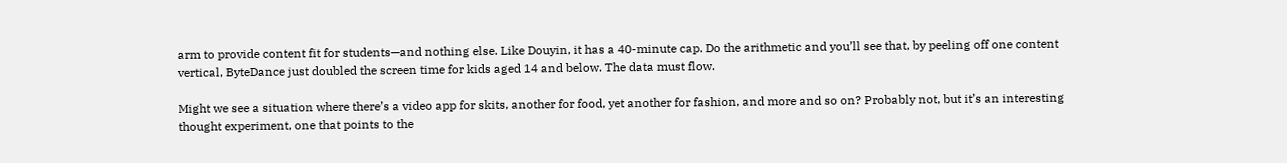arm to provide content fit for students—and nothing else. Like Douyin, it has a 40-minute cap. Do the arithmetic and you’ll see that, by peeling off one content vertical, ByteDance just doubled the screen time for kids aged 14 and below. The data must flow.

Might we see a situation where there’s a video app for skits, another for food, yet another for fashion, and more and so on? Probably not, but it’s an interesting thought experiment, one that points to the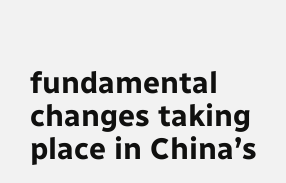fundamental changes taking place in China’s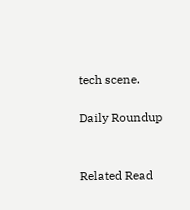tech scene.

Daily Roundup


Related Read